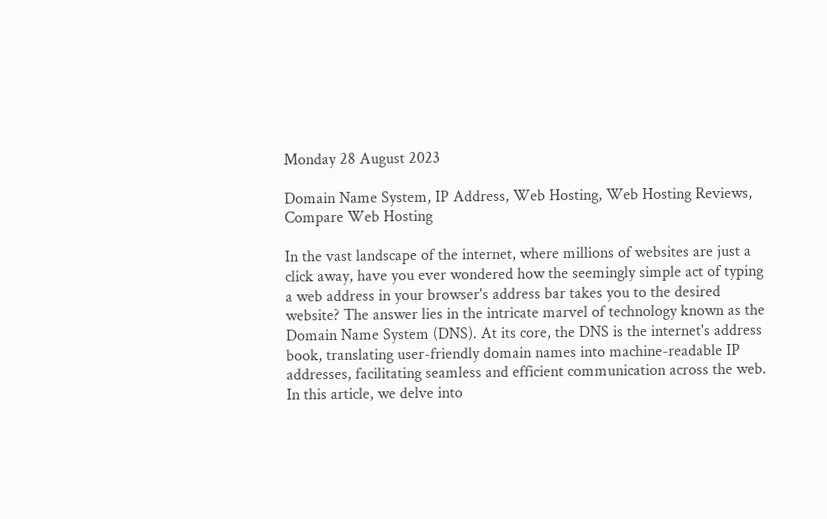Monday 28 August 2023

Domain Name System, IP Address, Web Hosting, Web Hosting Reviews, Compare Web Hosting

In the vast landscape of the internet, where millions of websites are just a click away, have you ever wondered how the seemingly simple act of typing a web address in your browser's address bar takes you to the desired website? The answer lies in the intricate marvel of technology known as the Domain Name System (DNS). At its core, the DNS is the internet's address book, translating user-friendly domain names into machine-readable IP addresses, facilitating seamless and efficient communication across the web. In this article, we delve into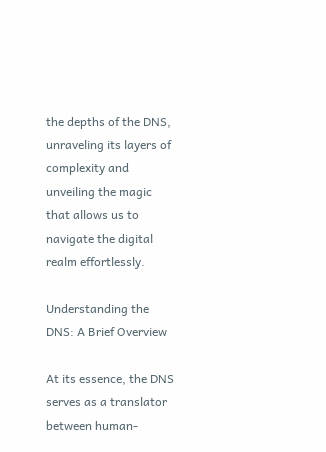the depths of the DNS, unraveling its layers of complexity and unveiling the magic that allows us to navigate the digital realm effortlessly.

Understanding the DNS: A Brief Overview

At its essence, the DNS serves as a translator between human-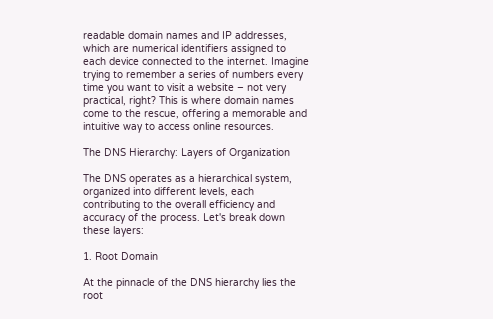readable domain names and IP addresses, which are numerical identifiers assigned to each device connected to the internet. Imagine trying to remember a series of numbers every time you want to visit a website – not very practical, right? This is where domain names come to the rescue, offering a memorable and intuitive way to access online resources.

The DNS Hierarchy: Layers of Organization

The DNS operates as a hierarchical system, organized into different levels, each contributing to the overall efficiency and accuracy of the process. Let's break down these layers:

1. Root Domain

At the pinnacle of the DNS hierarchy lies the root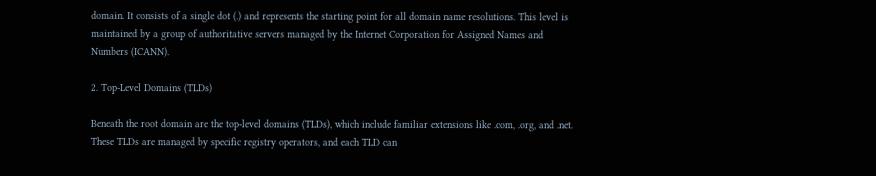domain. It consists of a single dot (.) and represents the starting point for all domain name resolutions. This level is maintained by a group of authoritative servers managed by the Internet Corporation for Assigned Names and Numbers (ICANN).

2. Top-Level Domains (TLDs)

Beneath the root domain are the top-level domains (TLDs), which include familiar extensions like .com, .org, and .net. These TLDs are managed by specific registry operators, and each TLD can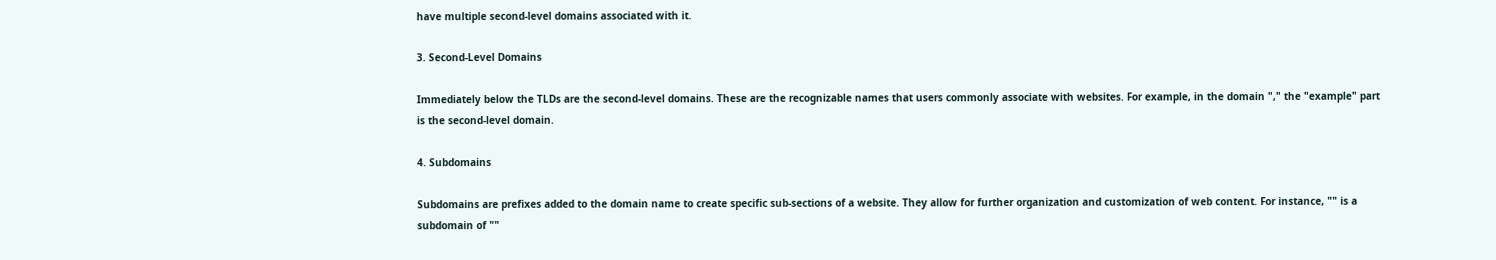have multiple second-level domains associated with it.

3. Second-Level Domains

Immediately below the TLDs are the second-level domains. These are the recognizable names that users commonly associate with websites. For example, in the domain "," the "example" part is the second-level domain.

4. Subdomains

Subdomains are prefixes added to the domain name to create specific sub-sections of a website. They allow for further organization and customization of web content. For instance, "" is a subdomain of ""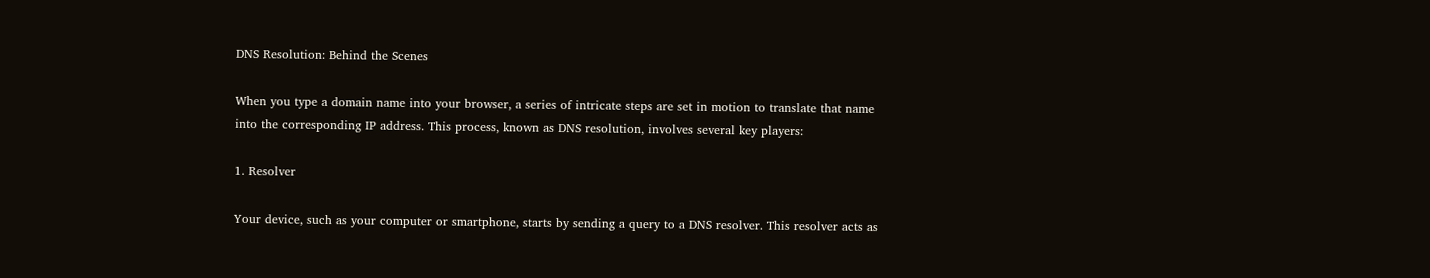DNS Resolution: Behind the Scenes

When you type a domain name into your browser, a series of intricate steps are set in motion to translate that name into the corresponding IP address. This process, known as DNS resolution, involves several key players:

1. Resolver

Your device, such as your computer or smartphone, starts by sending a query to a DNS resolver. This resolver acts as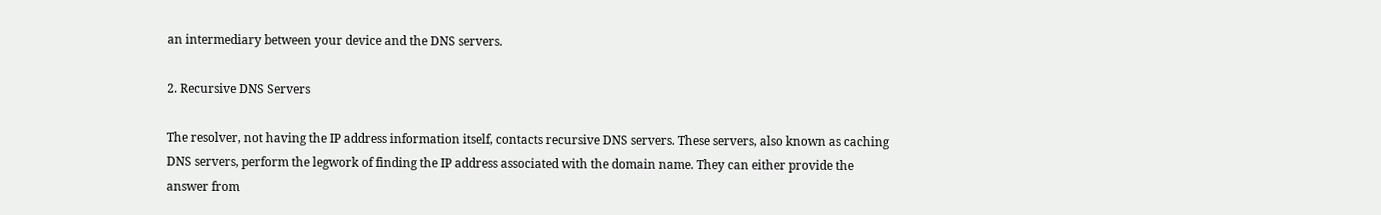an intermediary between your device and the DNS servers.

2. Recursive DNS Servers

The resolver, not having the IP address information itself, contacts recursive DNS servers. These servers, also known as caching DNS servers, perform the legwork of finding the IP address associated with the domain name. They can either provide the answer from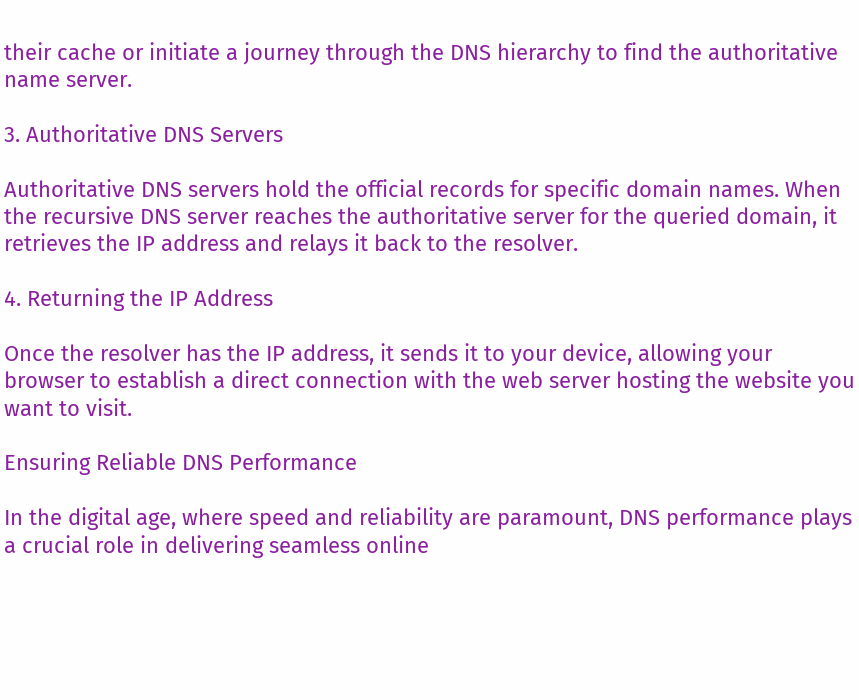their cache or initiate a journey through the DNS hierarchy to find the authoritative name server.

3. Authoritative DNS Servers

Authoritative DNS servers hold the official records for specific domain names. When the recursive DNS server reaches the authoritative server for the queried domain, it retrieves the IP address and relays it back to the resolver.

4. Returning the IP Address

Once the resolver has the IP address, it sends it to your device, allowing your browser to establish a direct connection with the web server hosting the website you want to visit.

Ensuring Reliable DNS Performance

In the digital age, where speed and reliability are paramount, DNS performance plays a crucial role in delivering seamless online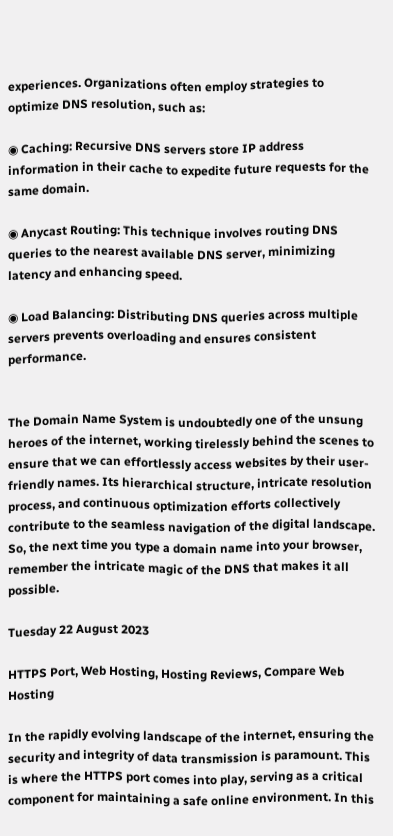experiences. Organizations often employ strategies to optimize DNS resolution, such as:

◉ Caching: Recursive DNS servers store IP address information in their cache to expedite future requests for the same domain.

◉ Anycast Routing: This technique involves routing DNS queries to the nearest available DNS server, minimizing latency and enhancing speed.

◉ Load Balancing: Distributing DNS queries across multiple servers prevents overloading and ensures consistent performance.


The Domain Name System is undoubtedly one of the unsung heroes of the internet, working tirelessly behind the scenes to ensure that we can effortlessly access websites by their user-friendly names. Its hierarchical structure, intricate resolution process, and continuous optimization efforts collectively contribute to the seamless navigation of the digital landscape. So, the next time you type a domain name into your browser, remember the intricate magic of the DNS that makes it all possible.

Tuesday 22 August 2023

HTTPS Port, Web Hosting, Hosting Reviews, Compare Web Hosting

In the rapidly evolving landscape of the internet, ensuring the security and integrity of data transmission is paramount. This is where the HTTPS port comes into play, serving as a critical component for maintaining a safe online environment. In this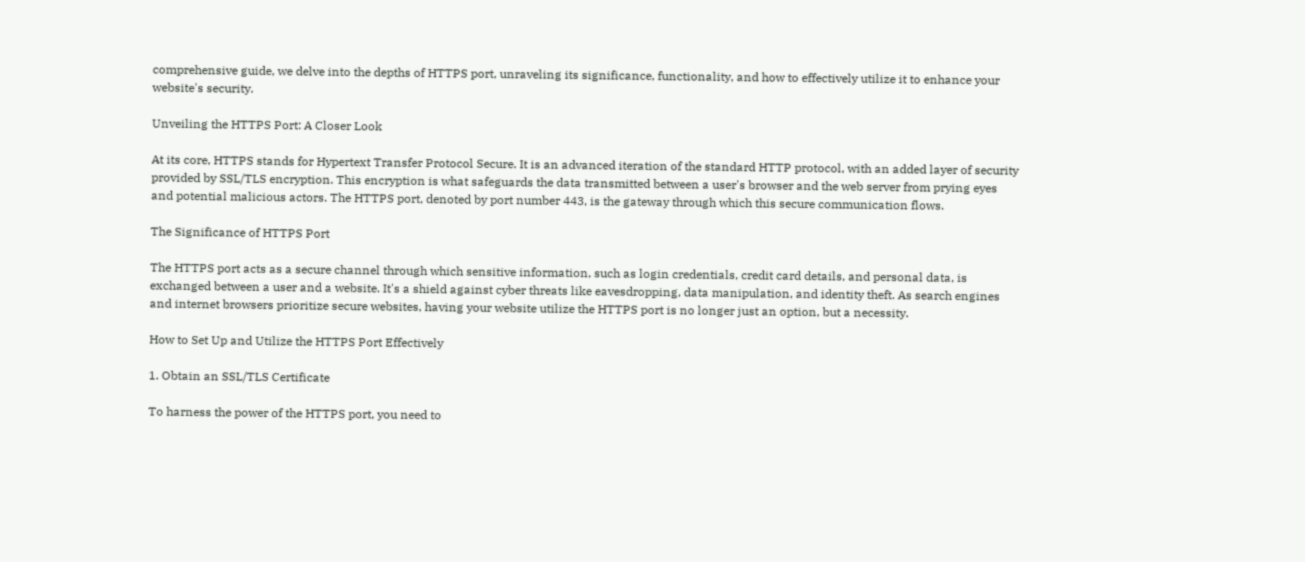comprehensive guide, we delve into the depths of HTTPS port, unraveling its significance, functionality, and how to effectively utilize it to enhance your website's security.

Unveiling the HTTPS Port: A Closer Look

At its core, HTTPS stands for Hypertext Transfer Protocol Secure. It is an advanced iteration of the standard HTTP protocol, with an added layer of security provided by SSL/TLS encryption. This encryption is what safeguards the data transmitted between a user's browser and the web server from prying eyes and potential malicious actors. The HTTPS port, denoted by port number 443, is the gateway through which this secure communication flows.

The Significance of HTTPS Port

The HTTPS port acts as a secure channel through which sensitive information, such as login credentials, credit card details, and personal data, is exchanged between a user and a website. It's a shield against cyber threats like eavesdropping, data manipulation, and identity theft. As search engines and internet browsers prioritize secure websites, having your website utilize the HTTPS port is no longer just an option, but a necessity.

How to Set Up and Utilize the HTTPS Port Effectively

1. Obtain an SSL/TLS Certificate

To harness the power of the HTTPS port, you need to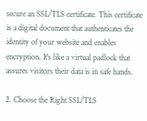secure an SSL/TLS certificate. This certificate is a digital document that authenticates the identity of your website and enables encryption. It's like a virtual padlock that assures visitors their data is in safe hands.

2. Choose the Right SSL/TLS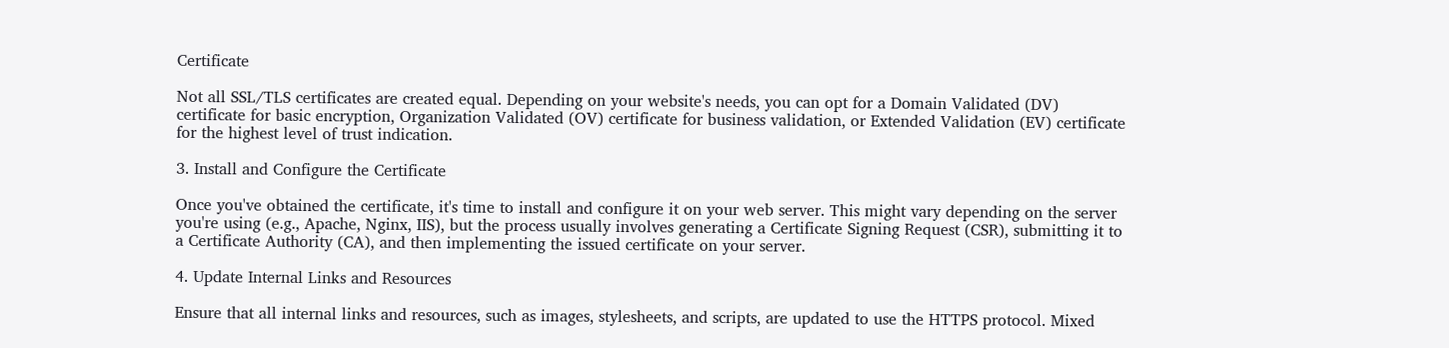Certificate

Not all SSL/TLS certificates are created equal. Depending on your website's needs, you can opt for a Domain Validated (DV) certificate for basic encryption, Organization Validated (OV) certificate for business validation, or Extended Validation (EV) certificate for the highest level of trust indication.

3. Install and Configure the Certificate

Once you've obtained the certificate, it's time to install and configure it on your web server. This might vary depending on the server you're using (e.g., Apache, Nginx, IIS), but the process usually involves generating a Certificate Signing Request (CSR), submitting it to a Certificate Authority (CA), and then implementing the issued certificate on your server.

4. Update Internal Links and Resources

Ensure that all internal links and resources, such as images, stylesheets, and scripts, are updated to use the HTTPS protocol. Mixed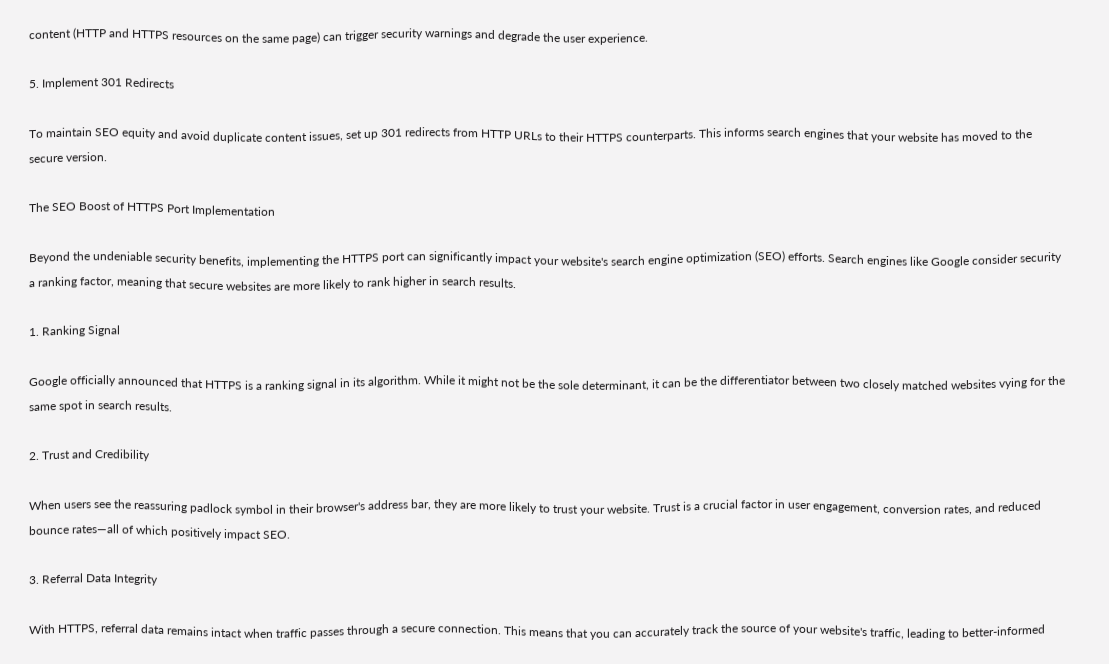content (HTTP and HTTPS resources on the same page) can trigger security warnings and degrade the user experience.

5. Implement 301 Redirects

To maintain SEO equity and avoid duplicate content issues, set up 301 redirects from HTTP URLs to their HTTPS counterparts. This informs search engines that your website has moved to the secure version.

The SEO Boost of HTTPS Port Implementation

Beyond the undeniable security benefits, implementing the HTTPS port can significantly impact your website's search engine optimization (SEO) efforts. Search engines like Google consider security a ranking factor, meaning that secure websites are more likely to rank higher in search results.

1. Ranking Signal

Google officially announced that HTTPS is a ranking signal in its algorithm. While it might not be the sole determinant, it can be the differentiator between two closely matched websites vying for the same spot in search results.

2. Trust and Credibility

When users see the reassuring padlock symbol in their browser's address bar, they are more likely to trust your website. Trust is a crucial factor in user engagement, conversion rates, and reduced bounce rates—all of which positively impact SEO.

3. Referral Data Integrity

With HTTPS, referral data remains intact when traffic passes through a secure connection. This means that you can accurately track the source of your website's traffic, leading to better-informed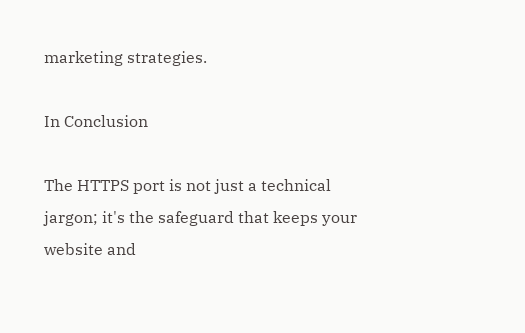marketing strategies.

In Conclusion

The HTTPS port is not just a technical jargon; it's the safeguard that keeps your website and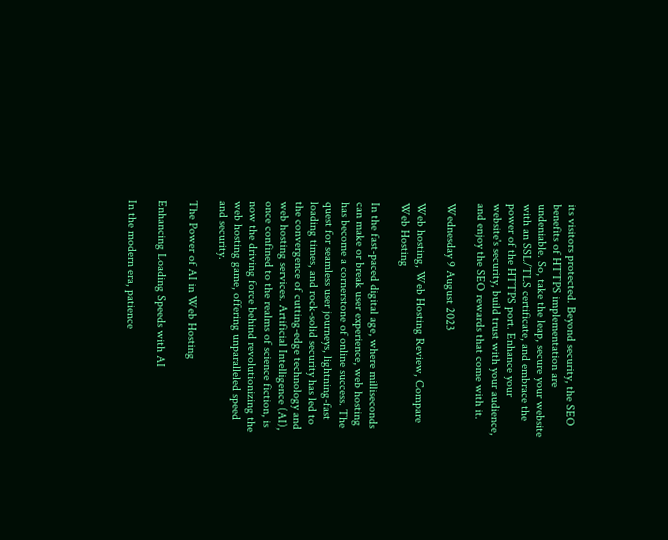its visitors protected. Beyond security, the SEO benefits of HTTPS implementation are undeniable. So, take the leap, secure your website with an SSL/TLS certificate, and embrace the power of the HTTPS port. Enhance your website's security, build trust with your audience, and enjoy the SEO rewards that come with it.

Wednesday 9 August 2023

Web hosting, Web Hosting Review, Compare Web Hosting

In the fast-paced digital age, where milliseconds can make or break user experience, web hosting has become a cornerstone of online success. The quest for seamless user journeys, lightning-fast loading times, and rock-solid security has led to the convergence of cutting-edge technology and web hosting services. Artificial Intelligence (AI), once confined to the realms of science fiction, is now the driving force behind revolutionizing the web hosting game, offering unparalleled speed and security.

The Power of AI in Web Hosting

Enhancing Loading Speeds with AI

In the modern era, patience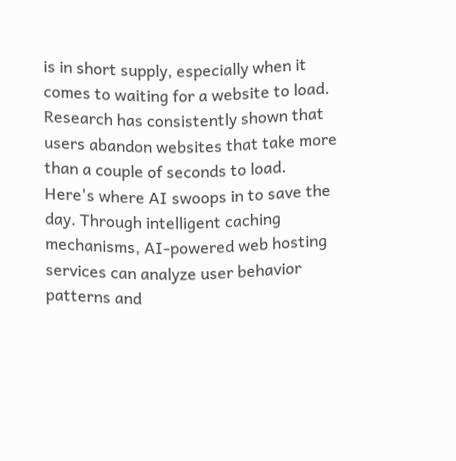is in short supply, especially when it comes to waiting for a website to load. Research has consistently shown that users abandon websites that take more than a couple of seconds to load. Here's where AI swoops in to save the day. Through intelligent caching mechanisms, AI-powered web hosting services can analyze user behavior patterns and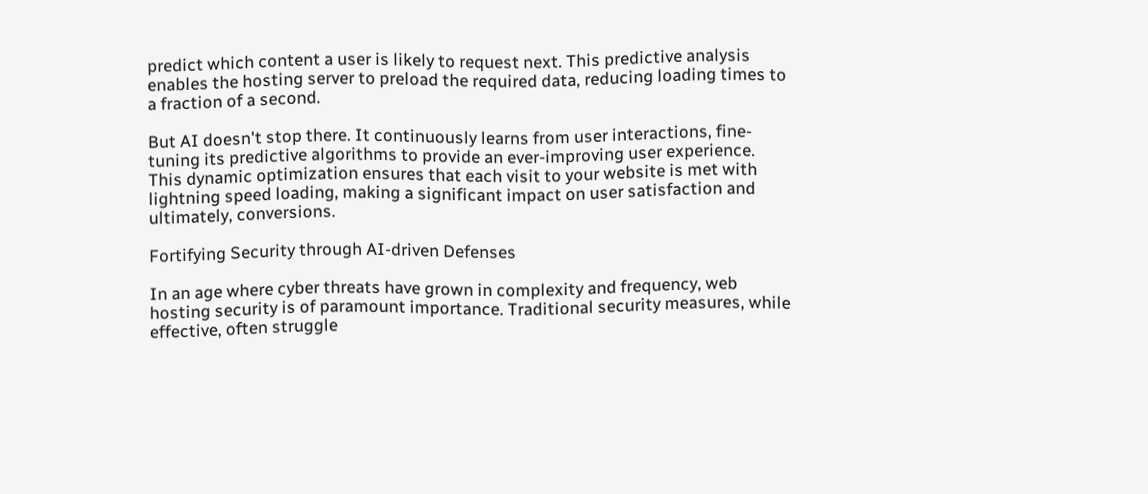predict which content a user is likely to request next. This predictive analysis enables the hosting server to preload the required data, reducing loading times to a fraction of a second.

But AI doesn't stop there. It continuously learns from user interactions, fine-tuning its predictive algorithms to provide an ever-improving user experience. This dynamic optimization ensures that each visit to your website is met with lightning speed loading, making a significant impact on user satisfaction and ultimately, conversions.

Fortifying Security through AI-driven Defenses

In an age where cyber threats have grown in complexity and frequency, web hosting security is of paramount importance. Traditional security measures, while effective, often struggle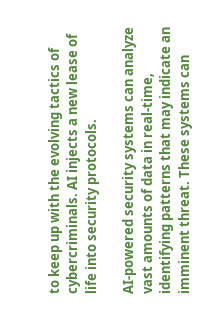to keep up with the evolving tactics of cybercriminals. AI injects a new lease of life into security protocols.

AI-powered security systems can analyze vast amounts of data in real-time, identifying patterns that may indicate an imminent threat. These systems can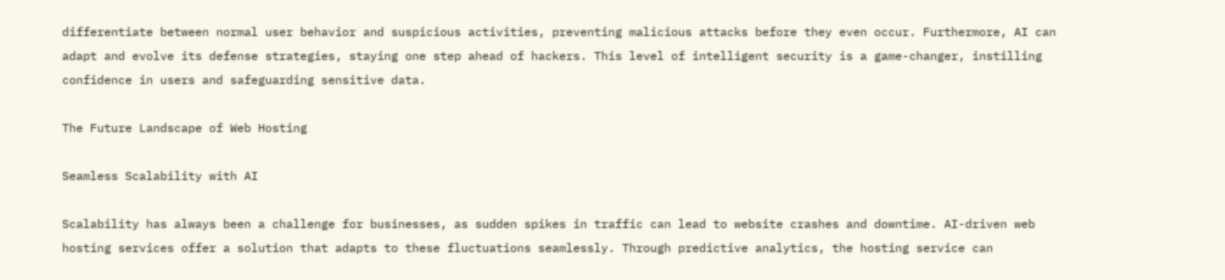differentiate between normal user behavior and suspicious activities, preventing malicious attacks before they even occur. Furthermore, AI can adapt and evolve its defense strategies, staying one step ahead of hackers. This level of intelligent security is a game-changer, instilling confidence in users and safeguarding sensitive data.

The Future Landscape of Web Hosting

Seamless Scalability with AI

Scalability has always been a challenge for businesses, as sudden spikes in traffic can lead to website crashes and downtime. AI-driven web hosting services offer a solution that adapts to these fluctuations seamlessly. Through predictive analytics, the hosting service can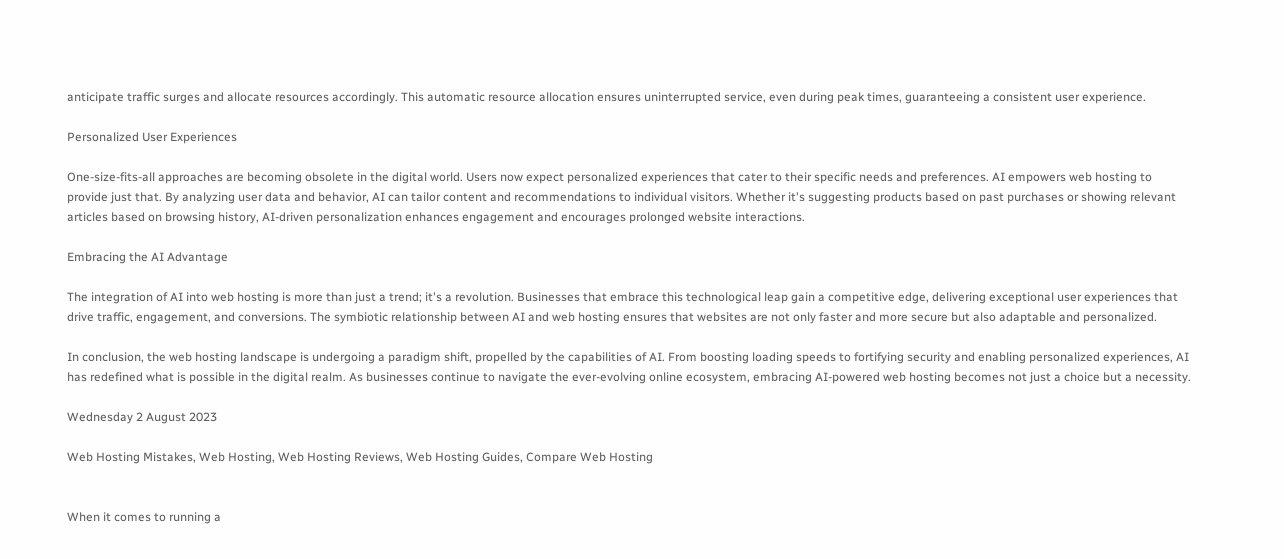anticipate traffic surges and allocate resources accordingly. This automatic resource allocation ensures uninterrupted service, even during peak times, guaranteeing a consistent user experience.

Personalized User Experiences

One-size-fits-all approaches are becoming obsolete in the digital world. Users now expect personalized experiences that cater to their specific needs and preferences. AI empowers web hosting to provide just that. By analyzing user data and behavior, AI can tailor content and recommendations to individual visitors. Whether it's suggesting products based on past purchases or showing relevant articles based on browsing history, AI-driven personalization enhances engagement and encourages prolonged website interactions.

Embracing the AI Advantage

The integration of AI into web hosting is more than just a trend; it's a revolution. Businesses that embrace this technological leap gain a competitive edge, delivering exceptional user experiences that drive traffic, engagement, and conversions. The symbiotic relationship between AI and web hosting ensures that websites are not only faster and more secure but also adaptable and personalized.

In conclusion, the web hosting landscape is undergoing a paradigm shift, propelled by the capabilities of AI. From boosting loading speeds to fortifying security and enabling personalized experiences, AI has redefined what is possible in the digital realm. As businesses continue to navigate the ever-evolving online ecosystem, embracing AI-powered web hosting becomes not just a choice but a necessity.

Wednesday 2 August 2023

Web Hosting Mistakes, Web Hosting, Web Hosting Reviews, Web Hosting Guides, Compare Web Hosting


When it comes to running a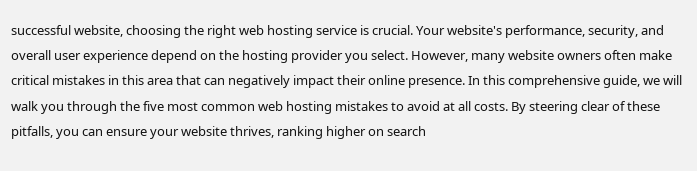successful website, choosing the right web hosting service is crucial. Your website's performance, security, and overall user experience depend on the hosting provider you select. However, many website owners often make critical mistakes in this area that can negatively impact their online presence. In this comprehensive guide, we will walk you through the five most common web hosting mistakes to avoid at all costs. By steering clear of these pitfalls, you can ensure your website thrives, ranking higher on search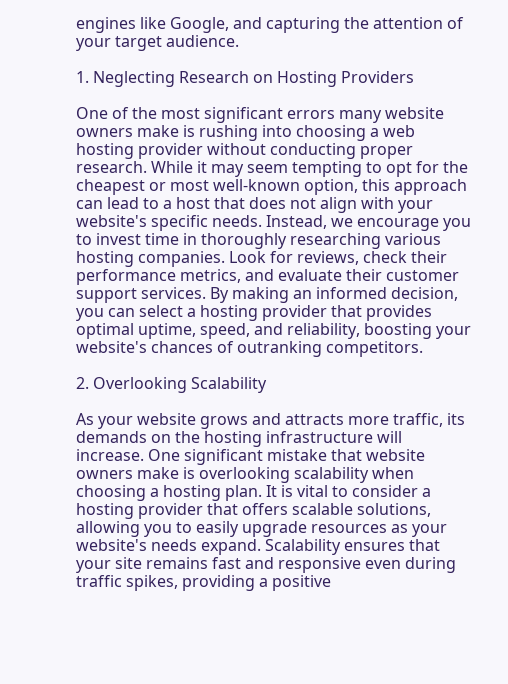engines like Google, and capturing the attention of your target audience.

1. Neglecting Research on Hosting Providers

One of the most significant errors many website owners make is rushing into choosing a web hosting provider without conducting proper research. While it may seem tempting to opt for the cheapest or most well-known option, this approach can lead to a host that does not align with your website's specific needs. Instead, we encourage you to invest time in thoroughly researching various hosting companies. Look for reviews, check their performance metrics, and evaluate their customer support services. By making an informed decision, you can select a hosting provider that provides optimal uptime, speed, and reliability, boosting your website's chances of outranking competitors.

2. Overlooking Scalability

As your website grows and attracts more traffic, its demands on the hosting infrastructure will increase. One significant mistake that website owners make is overlooking scalability when choosing a hosting plan. It is vital to consider a hosting provider that offers scalable solutions, allowing you to easily upgrade resources as your website's needs expand. Scalability ensures that your site remains fast and responsive even during traffic spikes, providing a positive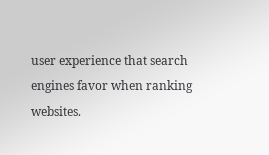user experience that search engines favor when ranking websites.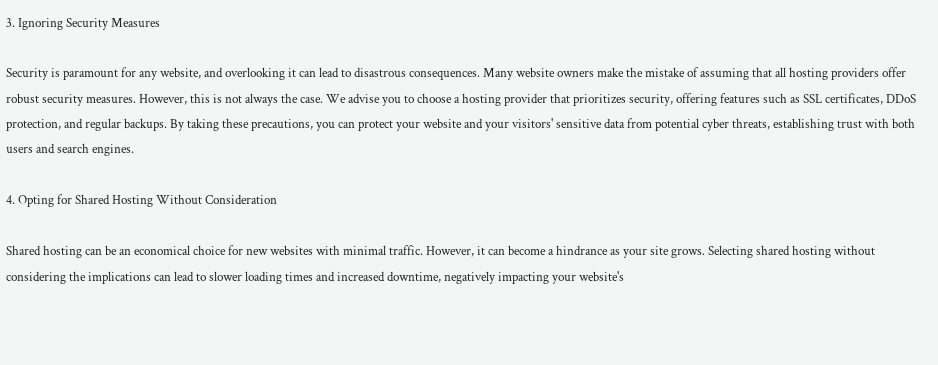3. Ignoring Security Measures

Security is paramount for any website, and overlooking it can lead to disastrous consequences. Many website owners make the mistake of assuming that all hosting providers offer robust security measures. However, this is not always the case. We advise you to choose a hosting provider that prioritizes security, offering features such as SSL certificates, DDoS protection, and regular backups. By taking these precautions, you can protect your website and your visitors' sensitive data from potential cyber threats, establishing trust with both users and search engines.

4. Opting for Shared Hosting Without Consideration

Shared hosting can be an economical choice for new websites with minimal traffic. However, it can become a hindrance as your site grows. Selecting shared hosting without considering the implications can lead to slower loading times and increased downtime, negatively impacting your website's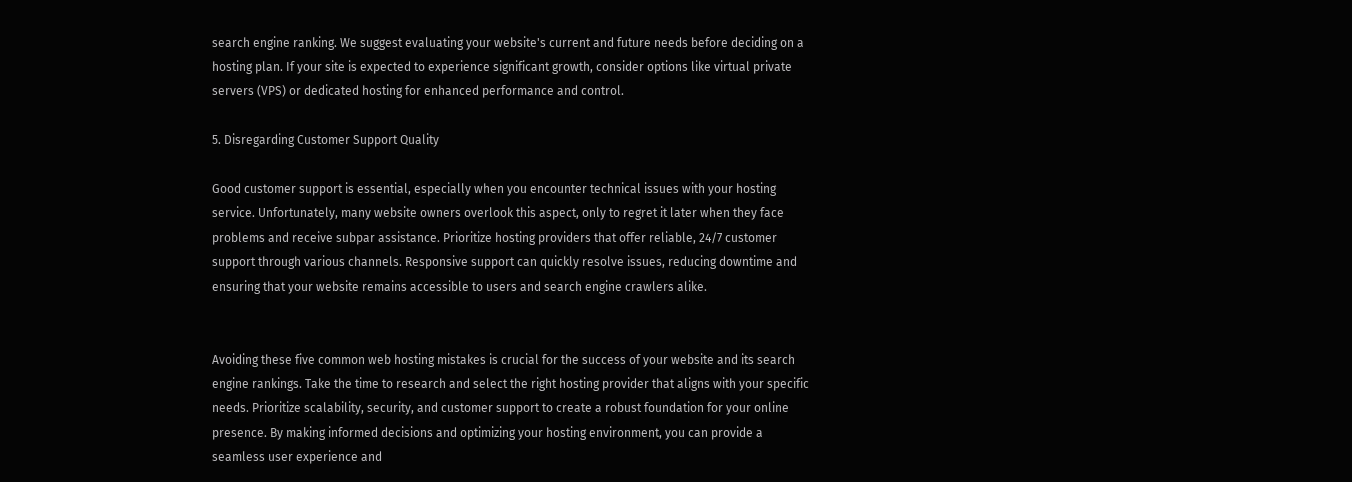search engine ranking. We suggest evaluating your website's current and future needs before deciding on a hosting plan. If your site is expected to experience significant growth, consider options like virtual private servers (VPS) or dedicated hosting for enhanced performance and control.

5. Disregarding Customer Support Quality

Good customer support is essential, especially when you encounter technical issues with your hosting service. Unfortunately, many website owners overlook this aspect, only to regret it later when they face problems and receive subpar assistance. Prioritize hosting providers that offer reliable, 24/7 customer support through various channels. Responsive support can quickly resolve issues, reducing downtime and ensuring that your website remains accessible to users and search engine crawlers alike.


Avoiding these five common web hosting mistakes is crucial for the success of your website and its search engine rankings. Take the time to research and select the right hosting provider that aligns with your specific needs. Prioritize scalability, security, and customer support to create a robust foundation for your online presence. By making informed decisions and optimizing your hosting environment, you can provide a seamless user experience and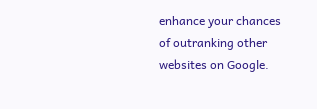enhance your chances of outranking other websites on Google.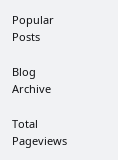Popular Posts

Blog Archive

Total Pageviews